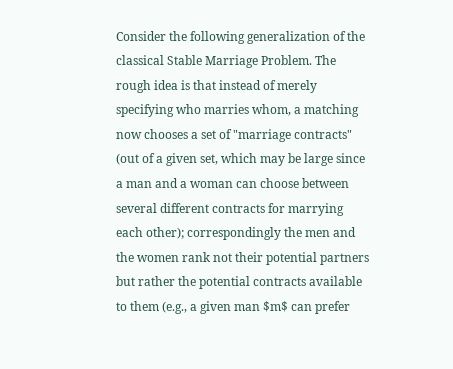Consider the following generalization of the classical Stable Marriage Problem. The rough idea is that instead of merely specifying who marries whom, a matching now chooses a set of "marriage contracts" (out of a given set, which may be large since a man and a woman can choose between several different contracts for marrying each other); correspondingly the men and the women rank not their potential partners but rather the potential contracts available to them (e.g., a given man $m$ can prefer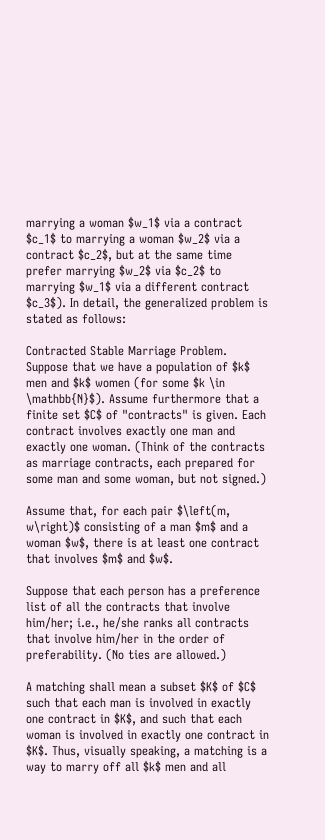marrying a woman $w_1$ via a contract $c_1$ to marrying a woman $w_2$ via a contract $c_2$, but at the same time prefer marrying $w_2$ via $c_2$ to marrying $w_1$ via a different contract $c_3$). In detail, the generalized problem is stated as follows:

Contracted Stable Marriage Problem. Suppose that we have a population of $k$ men and $k$ women (for some $k \in \mathbb{N}$). Assume furthermore that a finite set $C$ of "contracts" is given. Each contract involves exactly one man and exactly one woman. (Think of the contracts as marriage contracts, each prepared for some man and some woman, but not signed.)

Assume that, for each pair $\left(m, w\right)$ consisting of a man $m$ and a woman $w$, there is at least one contract that involves $m$ and $w$.

Suppose that each person has a preference list of all the contracts that involve him/her; i.e., he/she ranks all contracts that involve him/her in the order of preferability. (No ties are allowed.)

A matching shall mean a subset $K$ of $C$ such that each man is involved in exactly one contract in $K$, and such that each woman is involved in exactly one contract in $K$. Thus, visually speaking, a matching is a way to marry off all $k$ men and all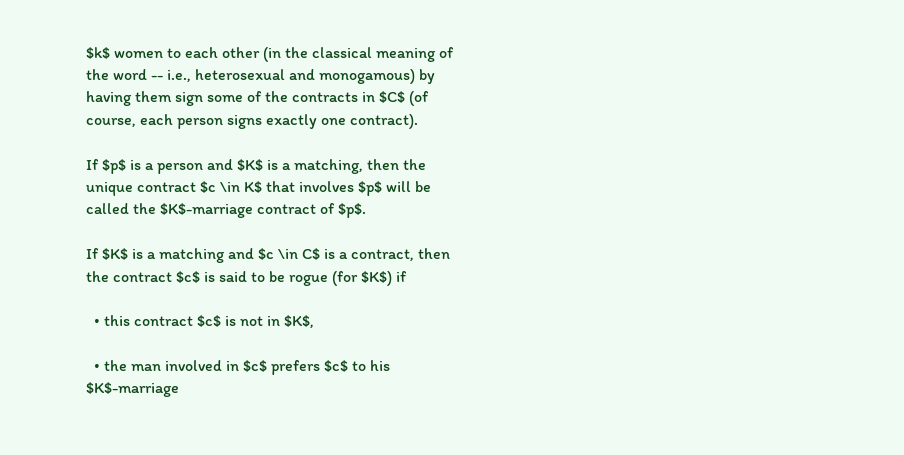$k$ women to each other (in the classical meaning of the word -- i.e., heterosexual and monogamous) by having them sign some of the contracts in $C$ (of course, each person signs exactly one contract).

If $p$ is a person and $K$ is a matching, then the unique contract $c \in K$ that involves $p$ will be called the $K$-marriage contract of $p$.

If $K$ is a matching and $c \in C$ is a contract, then the contract $c$ is said to be rogue (for $K$) if

  • this contract $c$ is not in $K$,

  • the man involved in $c$ prefers $c$ to his $K$-marriage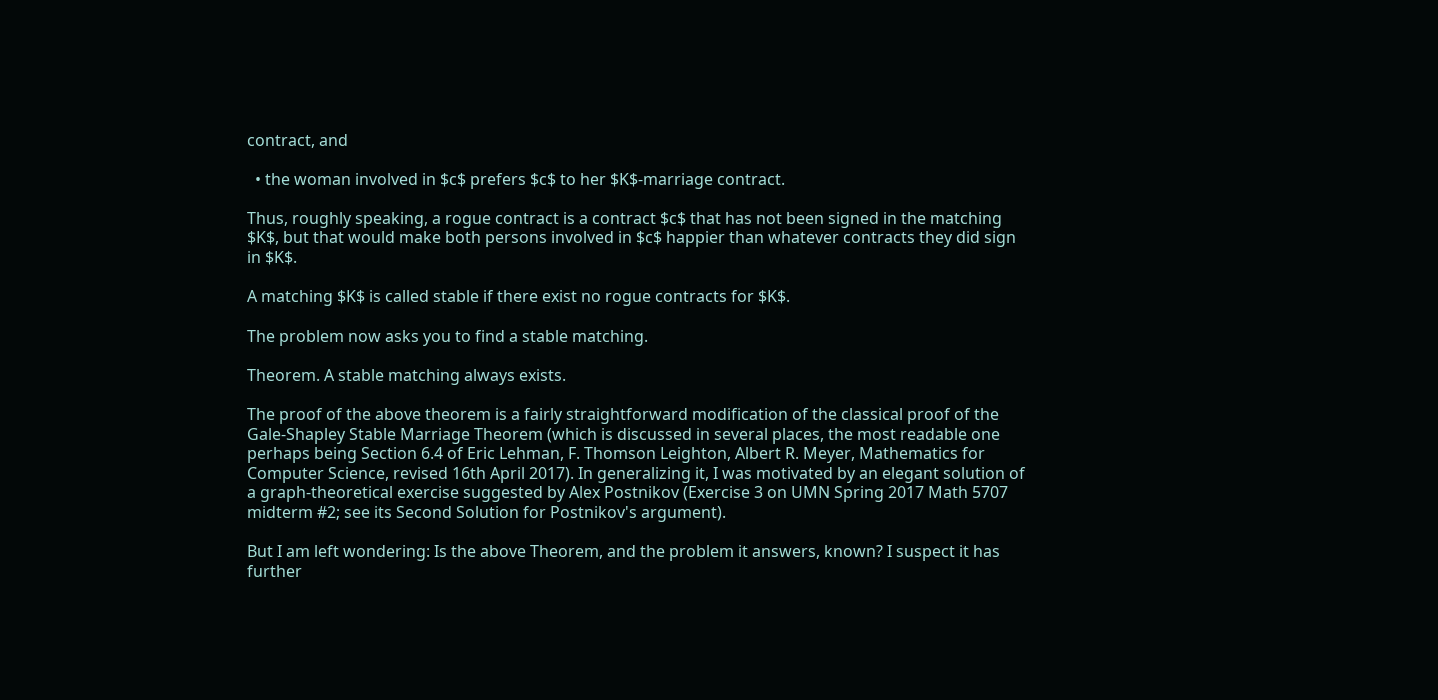contract, and

  • the woman involved in $c$ prefers $c$ to her $K$-marriage contract.

Thus, roughly speaking, a rogue contract is a contract $c$ that has not been signed in the matching $K$, but that would make both persons involved in $c$ happier than whatever contracts they did sign in $K$.

A matching $K$ is called stable if there exist no rogue contracts for $K$.

The problem now asks you to find a stable matching.

Theorem. A stable matching always exists.

The proof of the above theorem is a fairly straightforward modification of the classical proof of the Gale-Shapley Stable Marriage Theorem (which is discussed in several places, the most readable one perhaps being Section 6.4 of Eric Lehman, F. Thomson Leighton, Albert R. Meyer, Mathematics for Computer Science, revised 16th April 2017). In generalizing it, I was motivated by an elegant solution of a graph-theoretical exercise suggested by Alex Postnikov (Exercise 3 on UMN Spring 2017 Math 5707 midterm #2; see its Second Solution for Postnikov's argument).

But I am left wondering: Is the above Theorem, and the problem it answers, known? I suspect it has further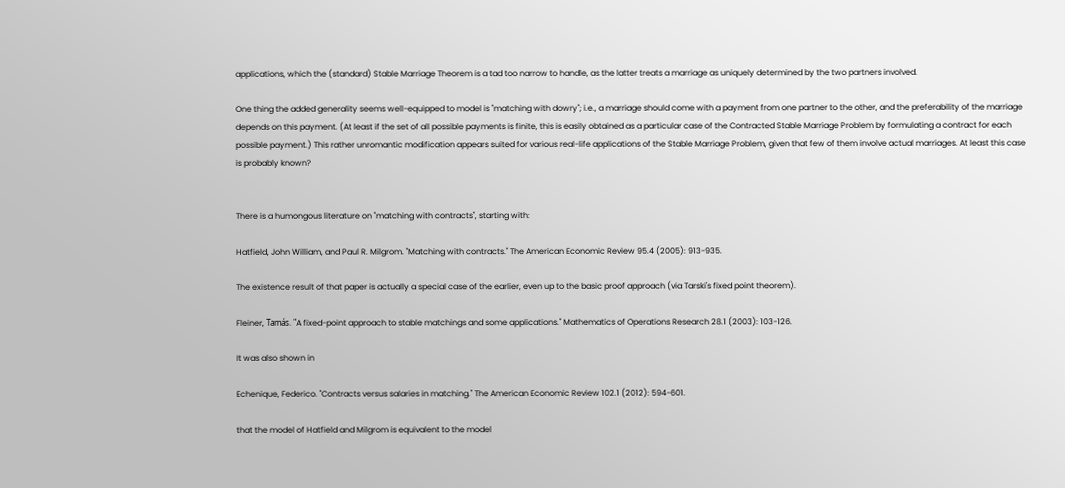applications, which the (standard) Stable Marriage Theorem is a tad too narrow to handle, as the latter treats a marriage as uniquely determined by the two partners involved.

One thing the added generality seems well-equipped to model is "matching with dowry"; i.e., a marriage should come with a payment from one partner to the other, and the preferability of the marriage depends on this payment. (At least if the set of all possible payments is finite, this is easily obtained as a particular case of the Contracted Stable Marriage Problem by formulating a contract for each possible payment.) This rather unromantic modification appears suited for various real-life applications of the Stable Marriage Problem, given that few of them involve actual marriages. At least this case is probably known?


There is a humongous literature on "matching with contracts", starting with:

Hatfield, John William, and Paul R. Milgrom. "Matching with contracts." The American Economic Review 95.4 (2005): 913-935.

The existence result of that paper is actually a special case of the earlier, even up to the basic proof approach (via Tarski's fixed point theorem).

Fleiner, Tamás. "A fixed-point approach to stable matchings and some applications." Mathematics of Operations Research 28.1 (2003): 103-126.

It was also shown in

Echenique, Federico. "Contracts versus salaries in matching." The American Economic Review 102.1 (2012): 594-601.

that the model of Hatfield and Milgrom is equivalent to the model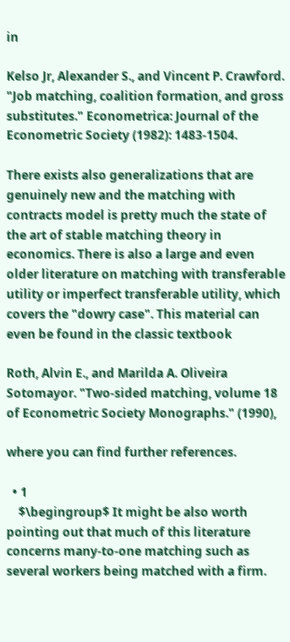in

Kelso Jr, Alexander S., and Vincent P. Crawford. "Job matching, coalition formation, and gross substitutes." Econometrica: Journal of the Econometric Society (1982): 1483-1504.

There exists also generalizations that are genuinely new and the matching with contracts model is pretty much the state of the art of stable matching theory in economics. There is also a large and even older literature on matching with transferable utility or imperfect transferable utility, which covers the "dowry case". This material can even be found in the classic textbook

Roth, Alvin E., and Marilda A. Oliveira Sotomayor. "Two-sided matching, volume 18 of Econometric Society Monographs." (1990),

where you can find further references.

  • 1
    $\begingroup$ It might be also worth pointing out that much of this literature concerns many-to-one matching such as several workers being matched with a firm.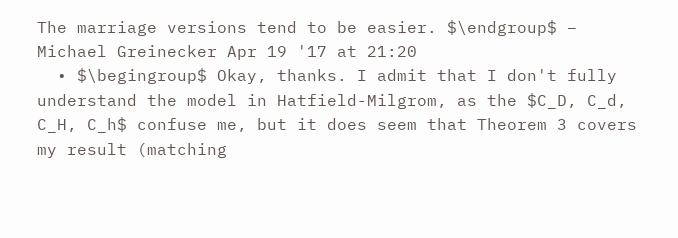The marriage versions tend to be easier. $\endgroup$ – Michael Greinecker Apr 19 '17 at 21:20
  • $\begingroup$ Okay, thanks. I admit that I don't fully understand the model in Hatfield-Milgrom, as the $C_D, C_d, C_H, C_h$ confuse me, but it does seem that Theorem 3 covers my result (matching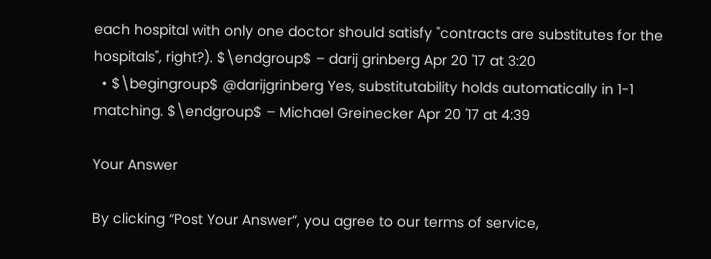each hospital with only one doctor should satisfy "contracts are substitutes for the hospitals", right?). $\endgroup$ – darij grinberg Apr 20 '17 at 3:20
  • $\begingroup$ @darijgrinberg Yes, substitutability holds automatically in 1-1 matching. $\endgroup$ – Michael Greinecker Apr 20 '17 at 4:39

Your Answer

By clicking “Post Your Answer”, you agree to our terms of service,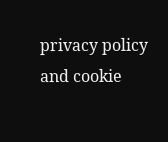privacy policy and cookie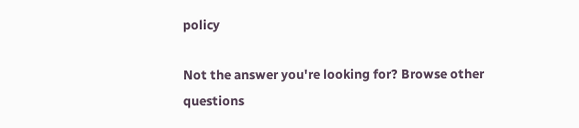policy

Not the answer you're looking for? Browse other questions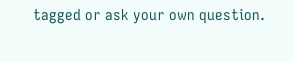tagged or ask your own question.